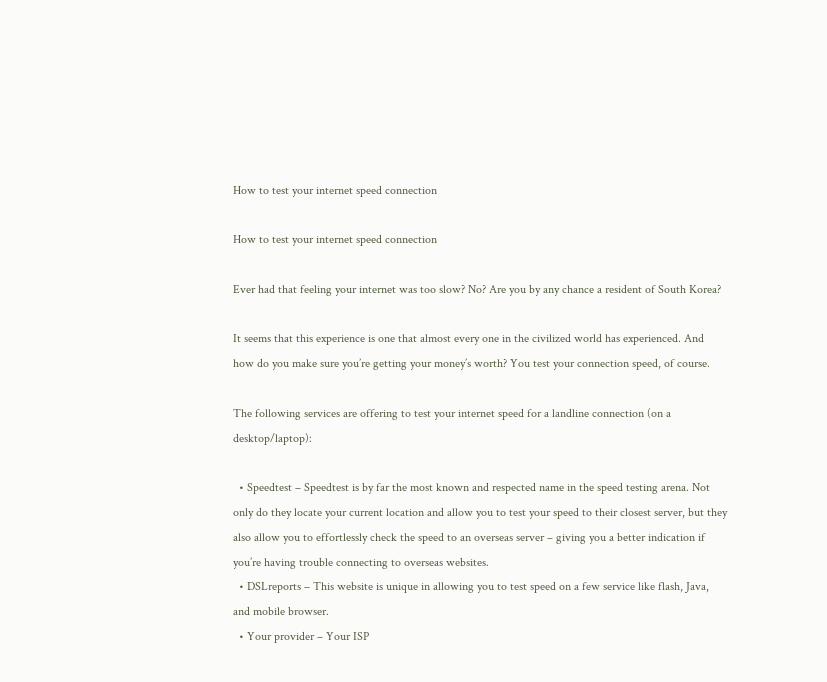How to test your internet speed connection

How to test your internet speed connection

Ever had that feeling your internet was too slow? No? Are you by any chance a resident of South Korea?

It seems that this experience is one that almost every one in the civilized world has experienced. And how do you make sure you’re getting your money’s worth? You test your connection speed, of course.

The following services are offering to test your internet speed for a landline connection (on a desktop/laptop):

  • Speedtest – Speedtest is by far the most known and respected name in the speed testing arena. Not only do they locate your current location and allow you to test your speed to their closest server, but they also allow you to effortlessly check the speed to an overseas server – giving you a better indication if you’re having trouble connecting to overseas websites.
  • DSLreports – This website is unique in allowing you to test speed on a few service like flash, Java, and mobile browser.
  • Your provider – Your ISP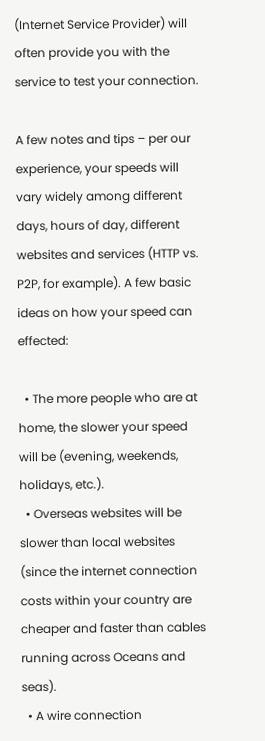(Internet Service Provider) will often provide you with the service to test your connection.

A few notes and tips – per our experience, your speeds will vary widely among different days, hours of day, different websites and services (HTTP vs. P2P, for example). A few basic ideas on how your speed can effected:

  • The more people who are at home, the slower your speed will be (evening, weekends, holidays, etc.).
  • Overseas websites will be slower than local websites (since the internet connection costs within your country are cheaper and faster than cables running across Oceans and seas).
  • A wire connection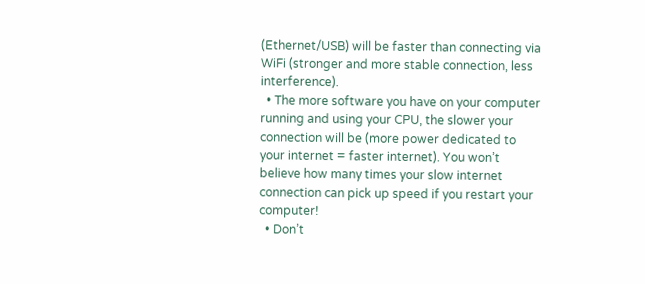(Ethernet/USB) will be faster than connecting via WiFi (stronger and more stable connection, less interference).
  • The more software you have on your computer running and using your CPU, the slower your connection will be (more power dedicated to your internet = faster internet). You won’t believe how many times your slow internet connection can pick up speed if you restart your computer!
  • Don’t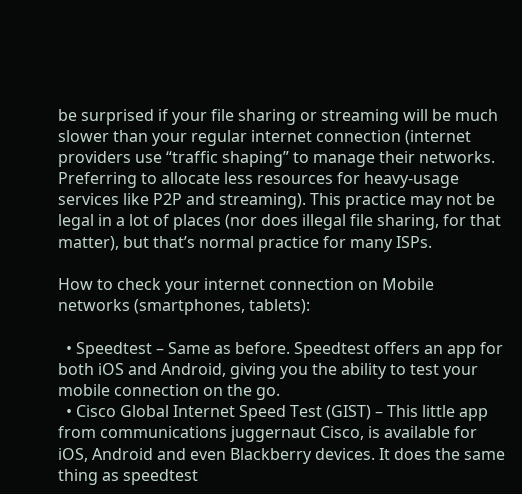be surprised if your file sharing or streaming will be much slower than your regular internet connection (internet providers use “traffic shaping” to manage their networks. Preferring to allocate less resources for heavy-usage services like P2P and streaming). This practice may not be legal in a lot of places (nor does illegal file sharing, for that matter), but that’s normal practice for many ISPs.

How to check your internet connection on Mobile networks (smartphones, tablets):

  • Speedtest – Same as before. Speedtest offers an app for both iOS and Android, giving you the ability to test your mobile connection on the go.
  • Cisco Global Internet Speed Test (GIST) – This little app from communications juggernaut Cisco, is available for iOS, Android and even Blackberry devices. It does the same thing as speedtest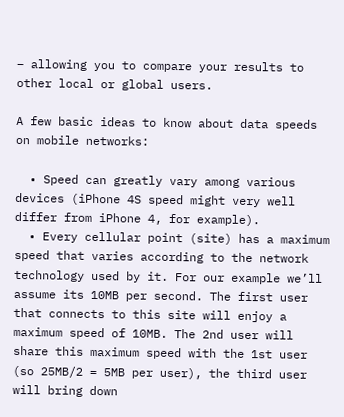– allowing you to compare your results to other local or global users.

A few basic ideas to know about data speeds on mobile networks:

  • Speed can greatly vary among various devices (iPhone 4S speed might very well differ from iPhone 4, for example).
  • Every cellular point (site) has a maximum speed that varies according to the network technology used by it. For our example we’ll assume its 10MB per second. The first user that connects to this site will enjoy a maximum speed of 10MB. The 2nd user will share this maximum speed with the 1st user (so 25MB/2 = 5MB per user), the third user will bring down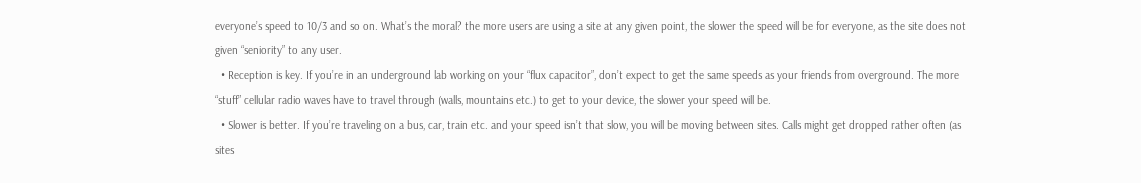everyone’s speed to 10/3 and so on. What’s the moral? the more users are using a site at any given point, the slower the speed will be for everyone, as the site does not given “seniority” to any user.
  • Reception is key. If you’re in an underground lab working on your “flux capacitor”, don’t expect to get the same speeds as your friends from overground. The more “stuff” cellular radio waves have to travel through (walls, mountains etc.) to get to your device, the slower your speed will be.
  • Slower is better. If you’re traveling on a bus, car, train etc. and your speed isn’t that slow, you will be moving between sites. Calls might get dropped rather often (as sites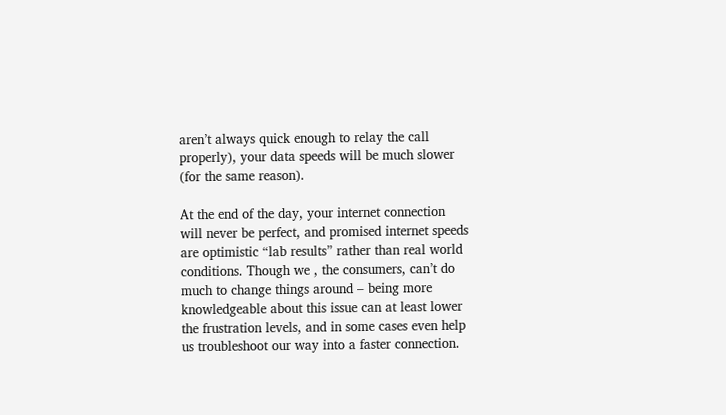aren’t always quick enough to relay the call properly), your data speeds will be much slower (for the same reason).

At the end of the day, your internet connection will never be perfect, and promised internet speeds are optimistic “lab results” rather than real world conditions. Though we , the consumers, can’t do much to change things around – being more knowledgeable about this issue can at least lower the frustration levels, and in some cases even help us troubleshoot our way into a faster connection.